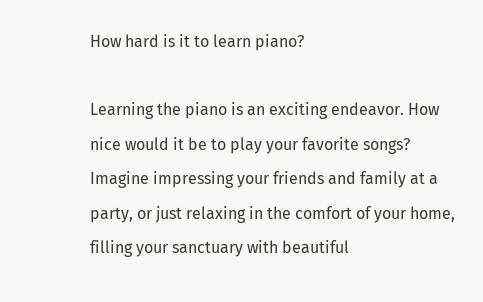How hard is it to learn piano?

Learning the piano is an exciting endeavor. How nice would it be to play your favorite songs? Imagine impressing your friends and family at a party, or just relaxing in the comfort of your home, filling your sanctuary with beautiful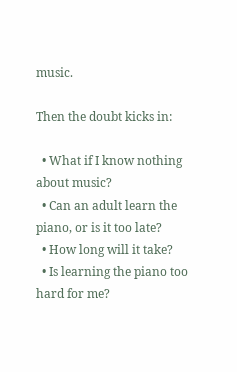music.

Then the doubt kicks in:

  • What if I know nothing about music?
  • Can an adult learn the piano, or is it too late?
  • How long will it take?
  • Is learning the piano too hard for me?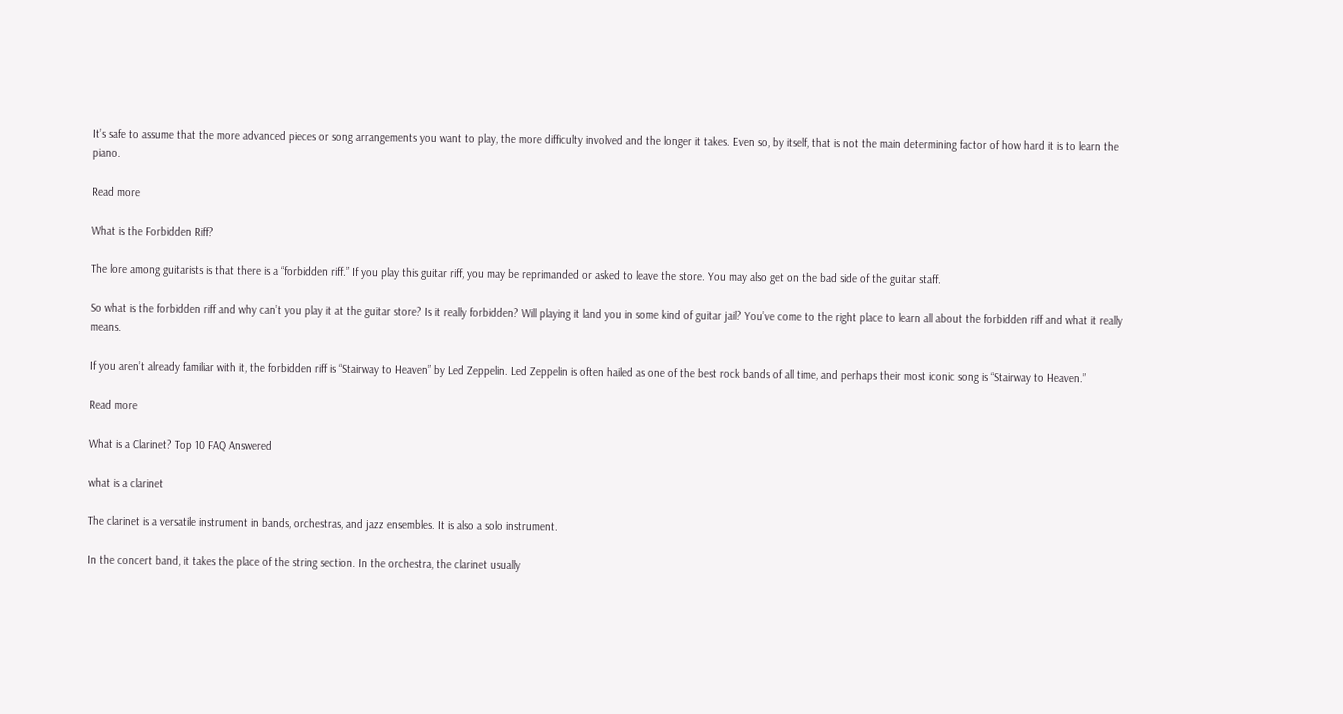It’s safe to assume that the more advanced pieces or song arrangements you want to play, the more difficulty involved and the longer it takes. Even so, by itself, that is not the main determining factor of how hard it is to learn the piano.

Read more

What is the Forbidden Riff?

The lore among guitarists is that there is a “forbidden riff.” If you play this guitar riff, you may be reprimanded or asked to leave the store. You may also get on the bad side of the guitar staff.

So what is the forbidden riff and why can’t you play it at the guitar store? Is it really forbidden? Will playing it land you in some kind of guitar jail? You’ve come to the right place to learn all about the forbidden riff and what it really means.

If you aren’t already familiar with it, the forbidden riff is “Stairway to Heaven” by Led Zeppelin. Led Zeppelin is often hailed as one of the best rock bands of all time, and perhaps their most iconic song is “Stairway to Heaven.”

Read more

What is a Clarinet? Top 10 FAQ Answered

what is a clarinet

The clarinet is a versatile instrument in bands, orchestras, and jazz ensembles. It is also a solo instrument.

In the concert band, it takes the place of the string section. In the orchestra, the clarinet usually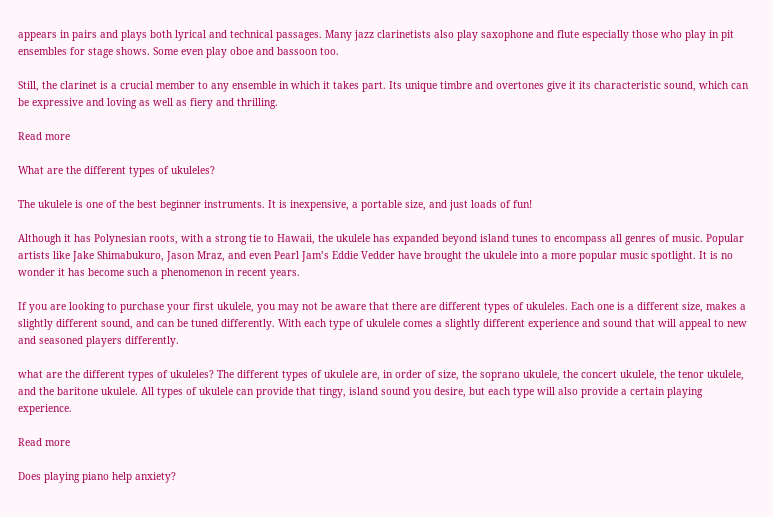appears in pairs and plays both lyrical and technical passages. Many jazz clarinetists also play saxophone and flute especially those who play in pit ensembles for stage shows. Some even play oboe and bassoon too.

Still, the clarinet is a crucial member to any ensemble in which it takes part. Its unique timbre and overtones give it its characteristic sound, which can be expressive and loving as well as fiery and thrilling.

Read more

What are the different types of ukuleles?

The ukulele is one of the best beginner instruments. It is inexpensive, a portable size, and just loads of fun!

Although it has Polynesian roots, with a strong tie to Hawaii, the ukulele has expanded beyond island tunes to encompass all genres of music. Popular artists like Jake Shimabukuro, Jason Mraz, and even Pearl Jam’s Eddie Vedder have brought the ukulele into a more popular music spotlight. It is no wonder it has become such a phenomenon in recent years.

If you are looking to purchase your first ukulele, you may not be aware that there are different types of ukuleles. Each one is a different size, makes a slightly different sound, and can be tuned differently. With each type of ukulele comes a slightly different experience and sound that will appeal to new and seasoned players differently.

what are the different types of ukuleles? The different types of ukulele are, in order of size, the soprano ukulele, the concert ukulele, the tenor ukulele, and the baritone ukulele. All types of ukulele can provide that tingy, island sound you desire, but each type will also provide a certain playing experience.

Read more

Does playing piano help anxiety?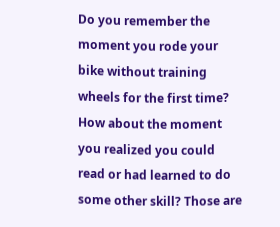Do you remember the moment you rode your bike without training wheels for the first time? How about the moment you realized you could read or had learned to do some other skill? Those are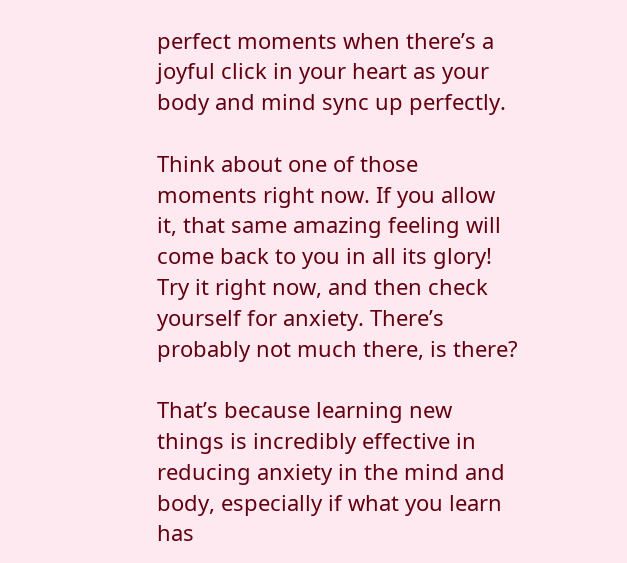perfect moments when there’s a joyful click in your heart as your body and mind sync up perfectly.

Think about one of those moments right now. If you allow it, that same amazing feeling will come back to you in all its glory! Try it right now, and then check yourself for anxiety. There’s probably not much there, is there?

That’s because learning new things is incredibly effective in reducing anxiety in the mind and body, especially if what you learn has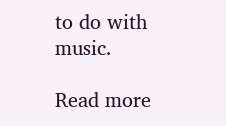to do with music.

Read more